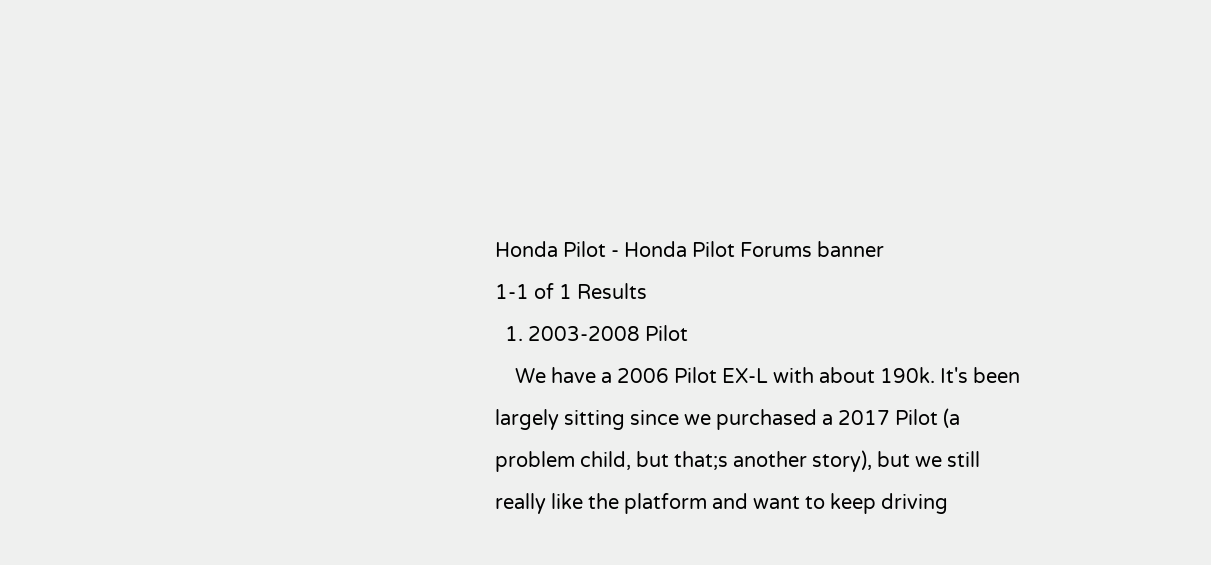Honda Pilot - Honda Pilot Forums banner
1-1 of 1 Results
  1. 2003-2008 Pilot
    We have a 2006 Pilot EX-L with about 190k. It's been largely sitting since we purchased a 2017 Pilot (a problem child, but that;s another story), but we still really like the platform and want to keep driving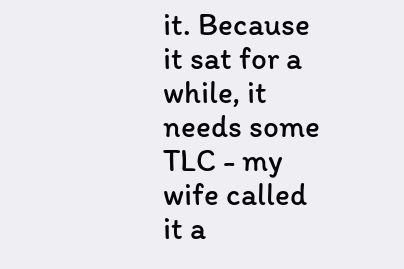it. Because it sat for a while, it needs some TLC - my wife called it a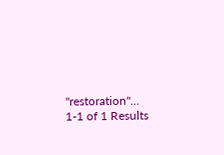"restoration"...
1-1 of 1 Results